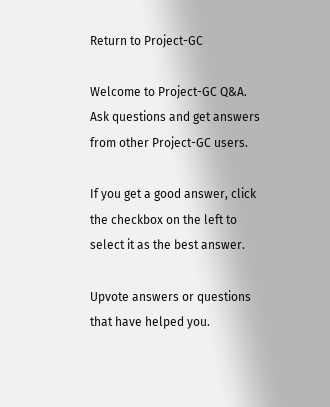Return to Project-GC

Welcome to Project-GC Q&A. Ask questions and get answers from other Project-GC users.

If you get a good answer, click the checkbox on the left to select it as the best answer.

Upvote answers or questions that have helped you.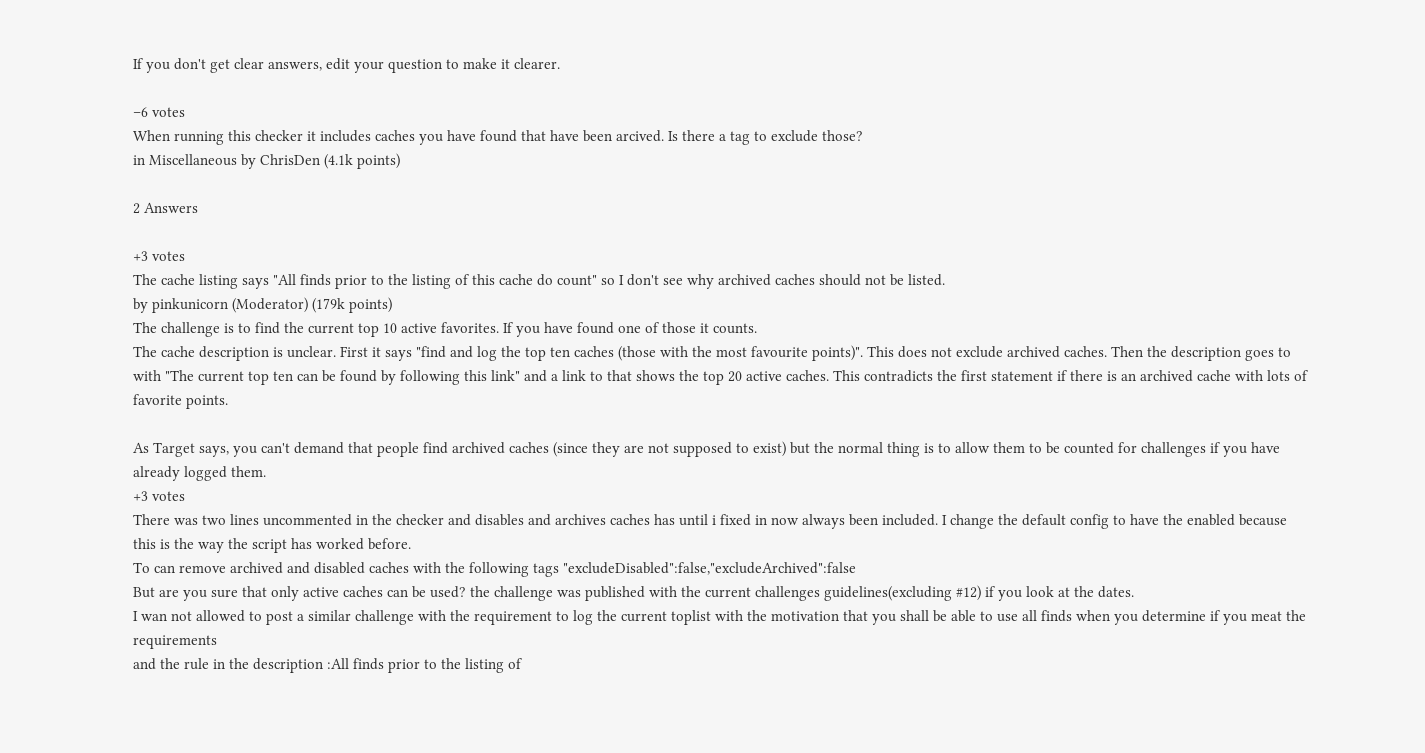If you don't get clear answers, edit your question to make it clearer.

–6 votes
When running this checker it includes caches you have found that have been arcived. Is there a tag to exclude those?
in Miscellaneous by ChrisDen (4.1k points)

2 Answers

+3 votes
The cache listing says "All finds prior to the listing of this cache do count" so I don't see why archived caches should not be listed.
by pinkunicorn (Moderator) (179k points)
The challenge is to find the current top 10 active favorites. If you have found one of those it counts.
The cache description is unclear. First it says "find and log the top ten caches (those with the most favourite points)". This does not exclude archived caches. Then the description goes to with "The current top ten can be found by following this link" and a link to that shows the top 20 active caches. This contradicts the first statement if there is an archived cache with lots of favorite points.

As Target says, you can't demand that people find archived caches (since they are not supposed to exist) but the normal thing is to allow them to be counted for challenges if you have already logged them.
+3 votes
There was two lines uncommented in the checker and disables and archives caches has until i fixed in now always been included. I change the default config to have the enabled because this is the way the script has worked before.
To can remove archived and disabled caches with the following tags "excludeDisabled":false,"excludeArchived":false
But are you sure that only active caches can be used? the challenge was published with the current challenges guidelines(excluding #12) if you look at the dates.
I wan not allowed to post a similar challenge with the requirement to log the current toplist with the motivation that you shall be able to use all finds when you determine if you meat the requirements
and the rule in the description :All finds prior to the listing of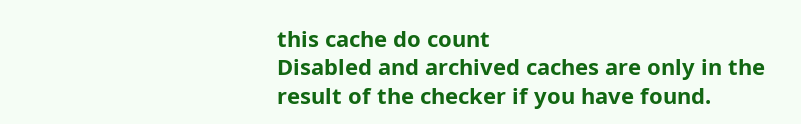this cache do count
Disabled and archived caches are only in the result of the checker if you have found.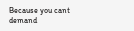Because you cant demand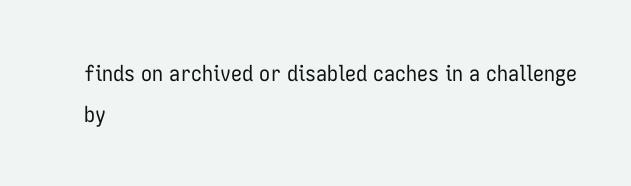finds on archived or disabled caches in a challenge
by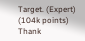Target. (Expert) (104k points)
Thank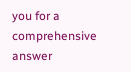you for a comprehensive answer